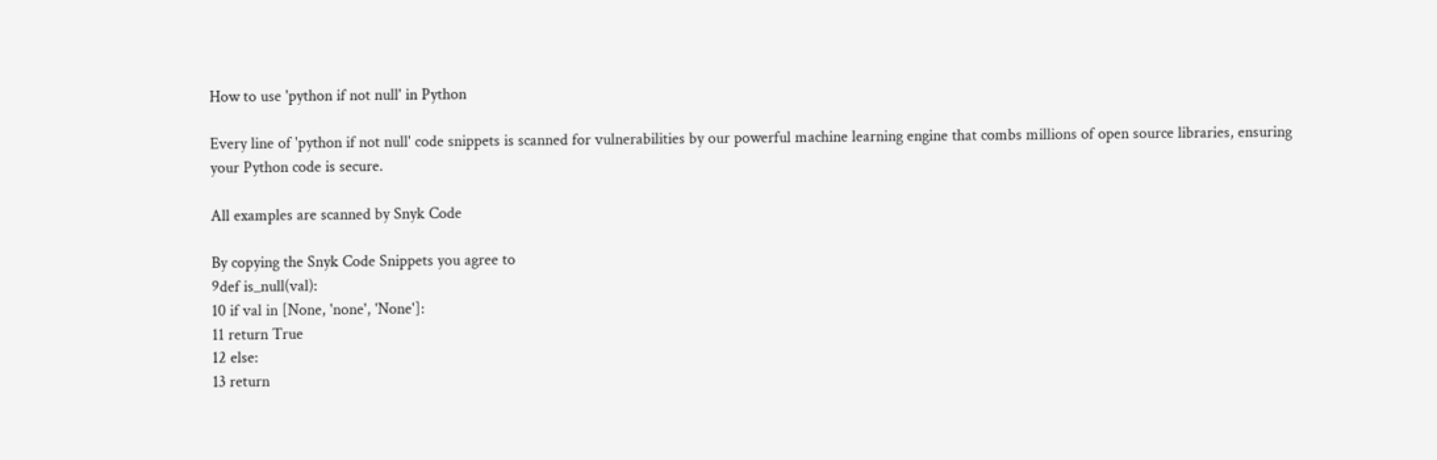How to use 'python if not null' in Python

Every line of 'python if not null' code snippets is scanned for vulnerabilities by our powerful machine learning engine that combs millions of open source libraries, ensuring your Python code is secure.

All examples are scanned by Snyk Code

By copying the Snyk Code Snippets you agree to
9def is_null(val):
10 if val in [None, 'none', 'None']:
11 return True
12 else:
13 return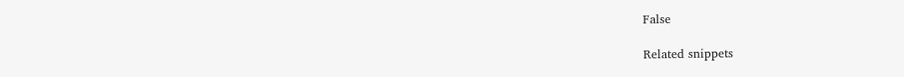False

Related snippets